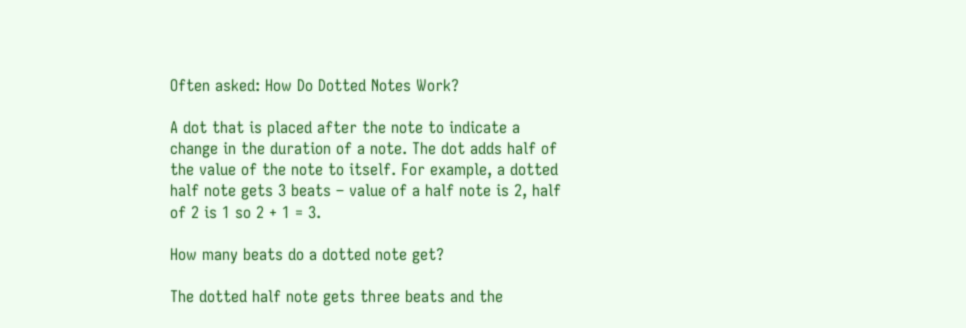Often asked: How Do Dotted Notes Work?

A dot that is placed after the note to indicate a change in the duration of a note. The dot adds half of the value of the note to itself. For example, a dotted half note gets 3 beats – value of a half note is 2, half of 2 is 1 so 2 + 1 = 3.

How many beats do a dotted note get?

The dotted half note gets three beats and the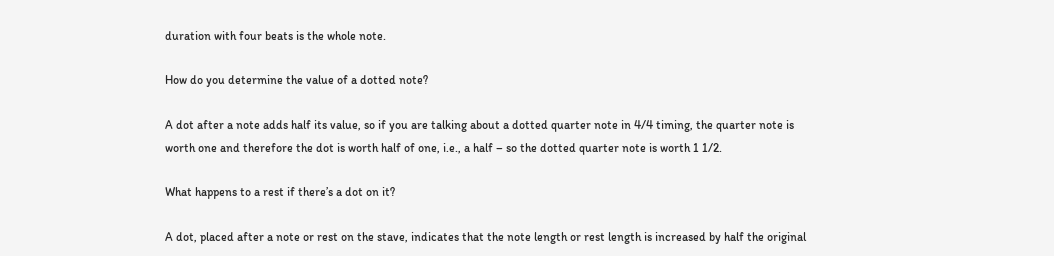duration with four beats is the whole note.

How do you determine the value of a dotted note?

A dot after a note adds half its value, so if you are talking about a dotted quarter note in 4/4 timing, the quarter note is worth one and therefore the dot is worth half of one, i.e., a half – so the dotted quarter note is worth 1 1/2.

What happens to a rest if there’s a dot on it?

A dot, placed after a note or rest on the stave, indicates that the note length or rest length is increased by half the original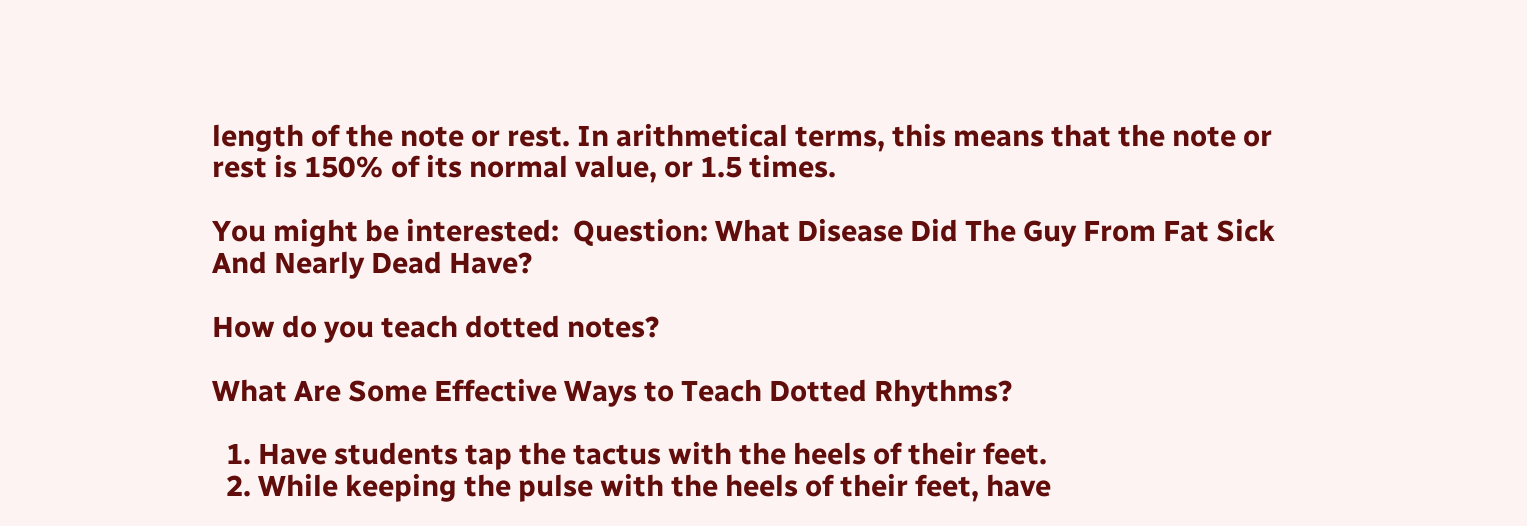length of the note or rest. In arithmetical terms, this means that the note or rest is 150% of its normal value, or 1.5 times.

You might be interested:  Question: What Disease Did The Guy From Fat Sick And Nearly Dead Have?

How do you teach dotted notes?

What Are Some Effective Ways to Teach Dotted Rhythms?

  1. Have students tap the tactus with the heels of their feet.
  2. While keeping the pulse with the heels of their feet, have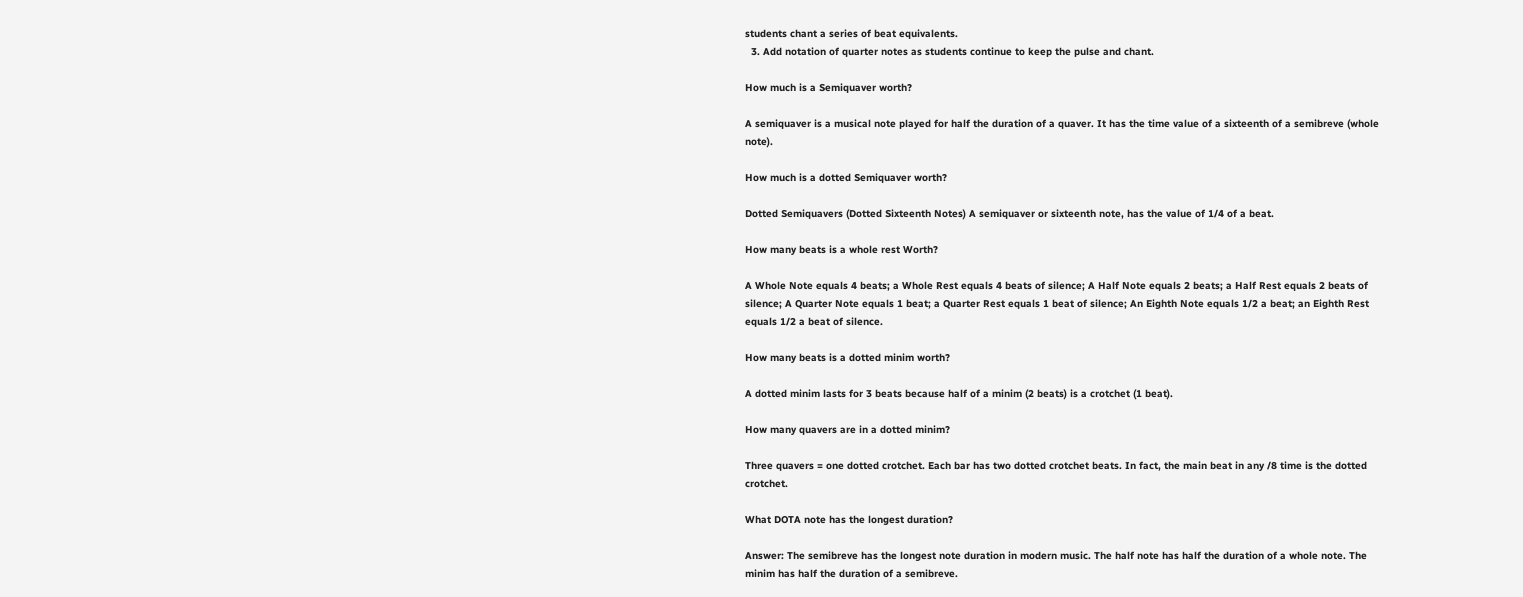students chant a series of beat equivalents.
  3. Add notation of quarter notes as students continue to keep the pulse and chant.

How much is a Semiquaver worth?

A semiquaver is a musical note played for half the duration of a quaver. It has the time value of a sixteenth of a semibreve (whole note).

How much is a dotted Semiquaver worth?

Dotted Semiquavers (Dotted Sixteenth Notes) A semiquaver or sixteenth note, has the value of 1/4 of a beat.

How many beats is a whole rest Worth?

A Whole Note equals 4 beats; a Whole Rest equals 4 beats of silence; A Half Note equals 2 beats; a Half Rest equals 2 beats of silence; A Quarter Note equals 1 beat; a Quarter Rest equals 1 beat of silence; An Eighth Note equals 1/2 a beat; an Eighth Rest equals 1/2 a beat of silence.

How many beats is a dotted minim worth?

A dotted minim lasts for 3 beats because half of a minim (2 beats) is a crotchet (1 beat).

How many quavers are in a dotted minim?

Three quavers = one dotted crotchet. Each bar has two dotted crotchet beats. In fact, the main beat in any /8 time is the dotted crotchet.

What DOTA note has the longest duration?

Answer: The semibreve has the longest note duration in modern music. The half note has half the duration of a whole note. The minim has half the duration of a semibreve.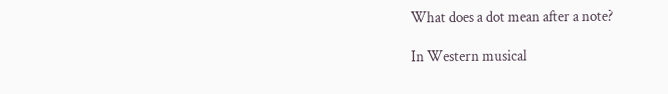What does a dot mean after a note?

In Western musical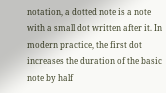notation, a dotted note is a note with a small dot written after it. In modern practice, the first dot increases the duration of the basic note by half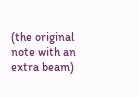(the original note with an extra beam)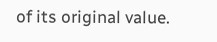of its original value.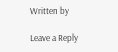Written by

Leave a Reply